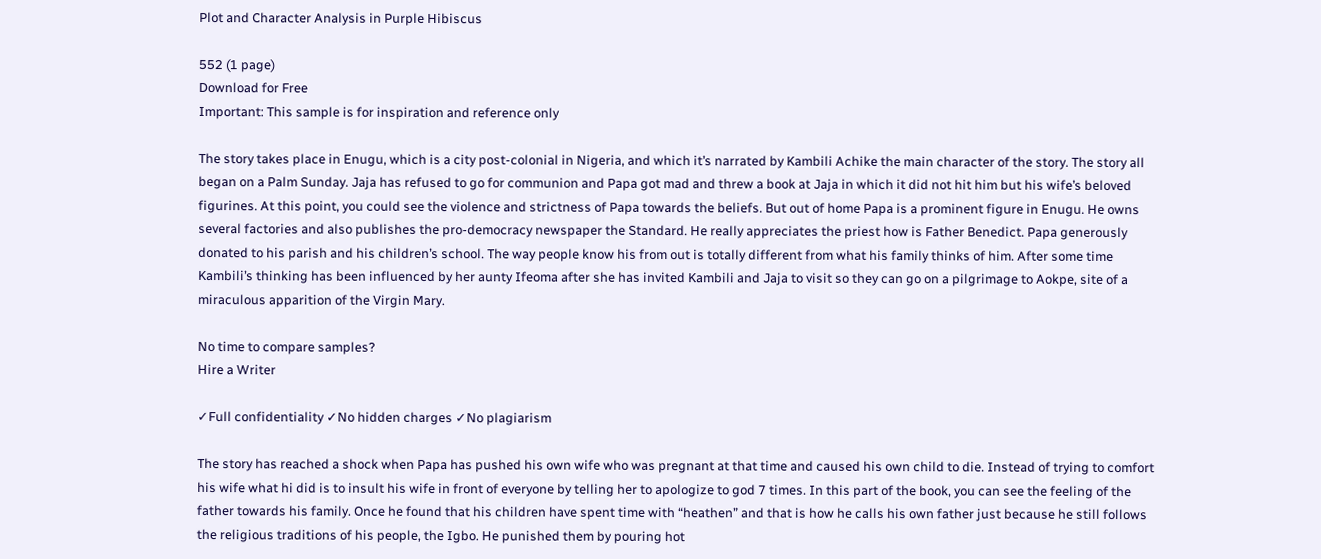Plot and Character Analysis in Purple Hibiscus

552 (1 page)
Download for Free
Important: This sample is for inspiration and reference only

The story takes place in Enugu, which is a city post-colonial in Nigeria, and which it’s narrated by Kambili Achike the main character of the story. The story all began on a Palm Sunday. Jaja has refused to go for communion and Papa got mad and threw a book at Jaja in which it did not hit him but his wife’s beloved figurines. At this point, you could see the violence and strictness of Papa towards the beliefs. But out of home Papa is a prominent figure in Enugu. He owns several factories and also publishes the pro-democracy newspaper the Standard. He really appreciates the priest how is Father Benedict. Papa generously donated to his parish and his children’s school. The way people know his from out is totally different from what his family thinks of him. After some time Kambili’s thinking has been influenced by her aunty Ifeoma after she has invited Kambili and Jaja to visit so they can go on a pilgrimage to Aokpe, site of a miraculous apparition of the Virgin Mary.

No time to compare samples?
Hire a Writer

✓Full confidentiality ✓No hidden charges ✓No plagiarism

The story has reached a shock when Papa has pushed his own wife who was pregnant at that time and caused his own child to die. Instead of trying to comfort his wife what hi did is to insult his wife in front of everyone by telling her to apologize to god 7 times. In this part of the book, you can see the feeling of the father towards his family. Once he found that his children have spent time with “heathen” and that is how he calls his own father just because he still follows the religious traditions of his people, the Igbo. He punished them by pouring hot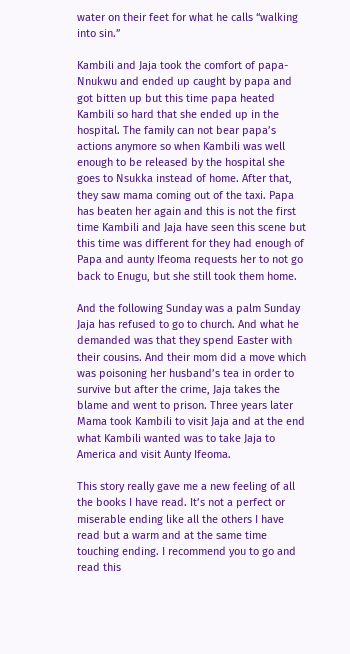water on their feet for what he calls “walking into sin.”

Kambili and Jaja took the comfort of papa-Nnukwu and ended up caught by papa and got bitten up but this time papa heated Kambili so hard that she ended up in the hospital. The family can not bear papa’s actions anymore so when Kambili was well enough to be released by the hospital she goes to Nsukka instead of home. After that, they saw mama coming out of the taxi. Papa has beaten her again and this is not the first time Kambili and Jaja have seen this scene but this time was different for they had enough of Papa and aunty Ifeoma requests her to not go back to Enugu, but she still took them home.

And the following Sunday was a palm Sunday Jaja has refused to go to church. And what he demanded was that they spend Easter with their cousins. And their mom did a move which was poisoning her husband’s tea in order to survive but after the crime, Jaja takes the blame and went to prison. Three years later Mama took Kambili to visit Jaja and at the end what Kambili wanted was to take Jaja to America and visit Aunty Ifeoma.

This story really gave me a new feeling of all the books I have read. It’s not a perfect or miserable ending like all the others I have read but a warm and at the same time touching ending. I recommend you to go and read this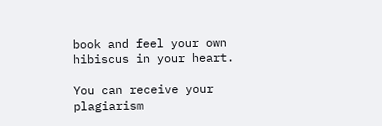book and feel your own hibiscus in your heart.

You can receive your plagiarism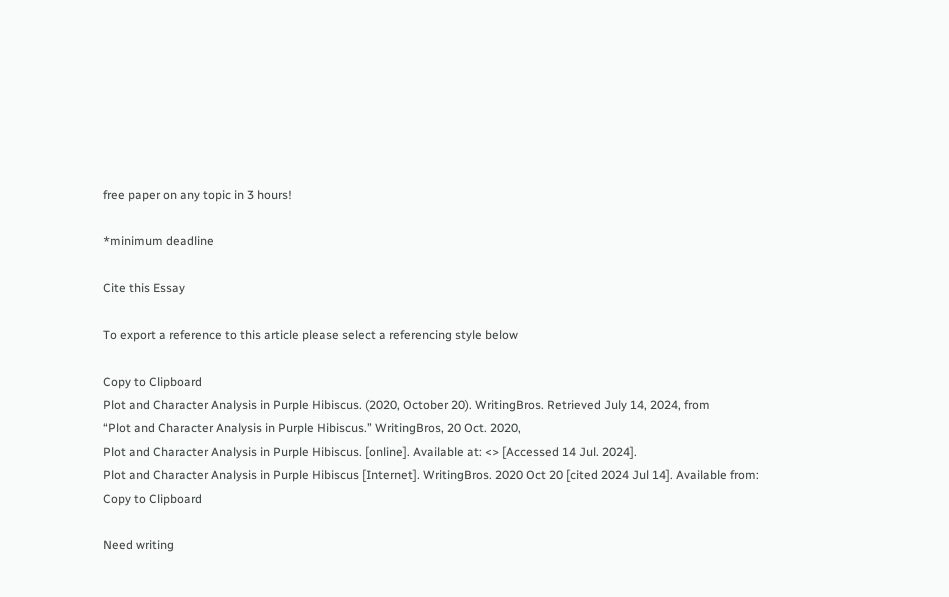free paper on any topic in 3 hours!

*minimum deadline

Cite this Essay

To export a reference to this article please select a referencing style below

Copy to Clipboard
Plot and Character Analysis in Purple Hibiscus. (2020, October 20). WritingBros. Retrieved July 14, 2024, from
“Plot and Character Analysis in Purple Hibiscus.” WritingBros, 20 Oct. 2020,
Plot and Character Analysis in Purple Hibiscus. [online]. Available at: <> [Accessed 14 Jul. 2024].
Plot and Character Analysis in Purple Hibiscus [Internet]. WritingBros. 2020 Oct 20 [cited 2024 Jul 14]. Available from:
Copy to Clipboard

Need writing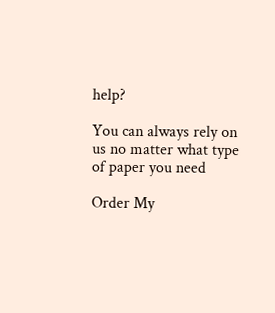help?

You can always rely on us no matter what type of paper you need

Order My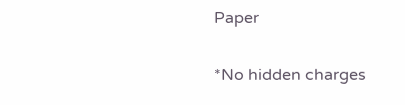Paper

*No hidden charges